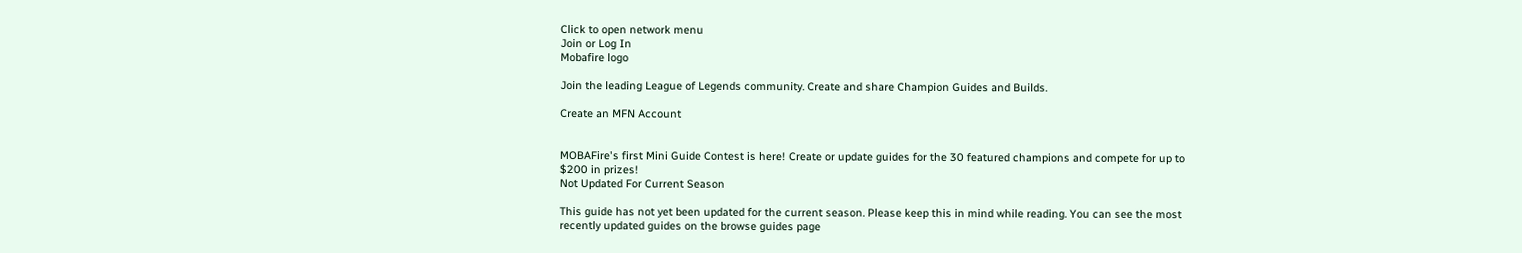Click to open network menu
Join or Log In
Mobafire logo

Join the leading League of Legends community. Create and share Champion Guides and Builds.

Create an MFN Account


MOBAFire's first Mini Guide Contest is here! Create or update guides for the 30 featured champions and compete for up to $200 in prizes!
Not Updated For Current Season

This guide has not yet been updated for the current season. Please keep this in mind while reading. You can see the most recently updated guides on the browse guides page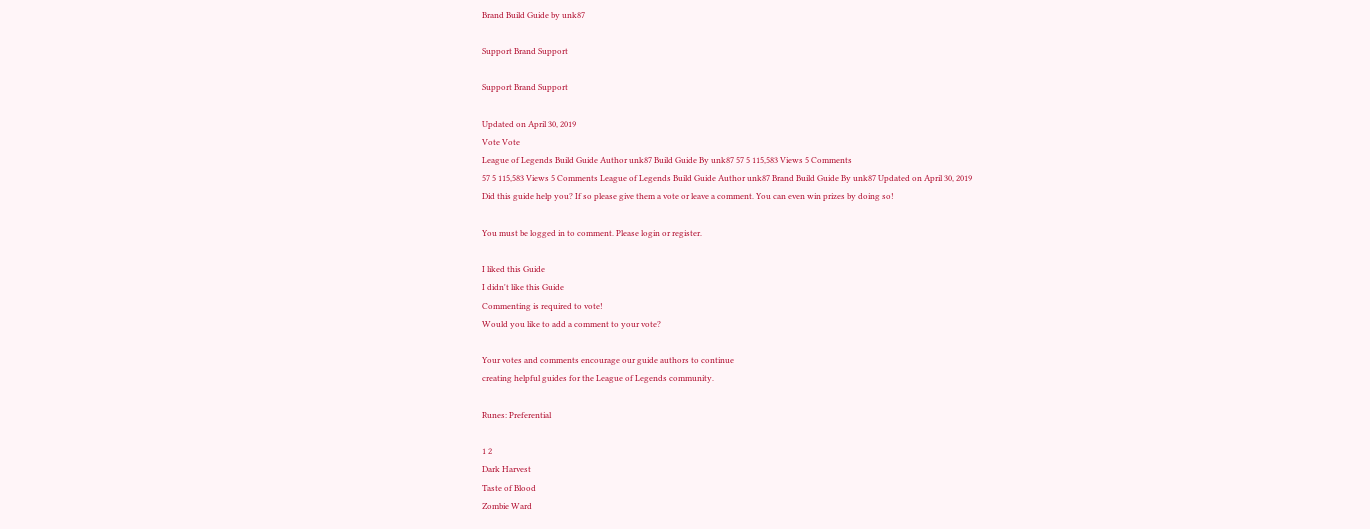Brand Build Guide by unk87

Support Brand Support

Support Brand Support

Updated on April 30, 2019
Vote Vote
League of Legends Build Guide Author unk87 Build Guide By unk87 57 5 115,583 Views 5 Comments
57 5 115,583 Views 5 Comments League of Legends Build Guide Author unk87 Brand Build Guide By unk87 Updated on April 30, 2019
Did this guide help you? If so please give them a vote or leave a comment. You can even win prizes by doing so!

You must be logged in to comment. Please login or register.

I liked this Guide
I didn't like this Guide
Commenting is required to vote!
Would you like to add a comment to your vote?

Your votes and comments encourage our guide authors to continue
creating helpful guides for the League of Legends community.

Runes: Preferential

1 2
Dark Harvest
Taste of Blood
Zombie Ward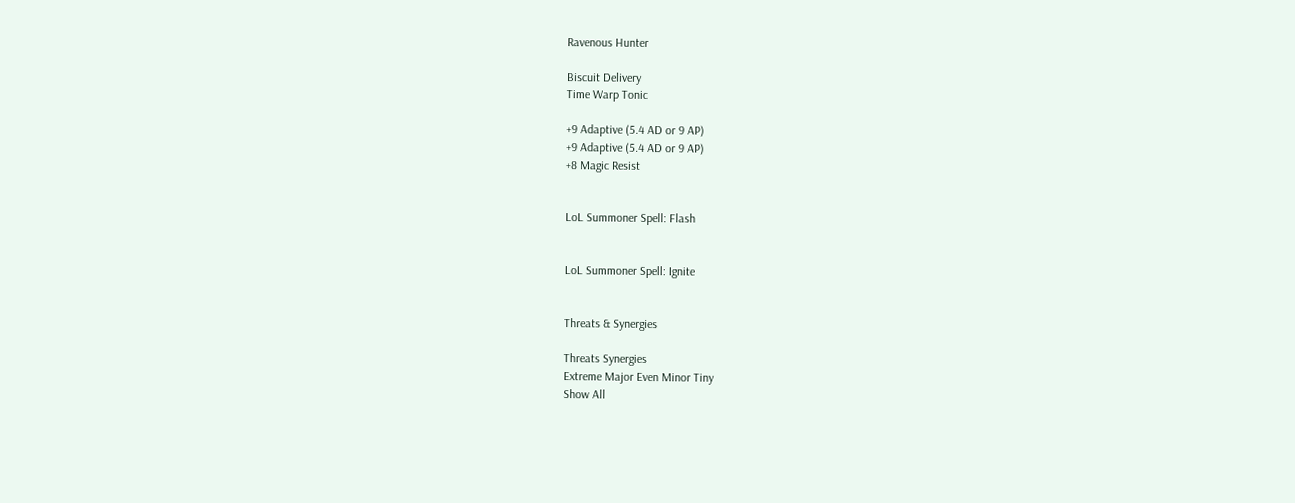Ravenous Hunter

Biscuit Delivery
Time Warp Tonic

+9 Adaptive (5.4 AD or 9 AP)
+9 Adaptive (5.4 AD or 9 AP)
+8 Magic Resist


LoL Summoner Spell: Flash


LoL Summoner Spell: Ignite


Threats & Synergies

Threats Synergies
Extreme Major Even Minor Tiny
Show All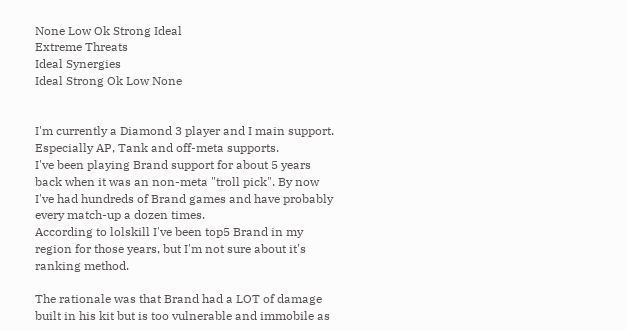None Low Ok Strong Ideal
Extreme Threats
Ideal Synergies
Ideal Strong Ok Low None


I'm currently a Diamond 3 player and I main support. Especially AP, Tank and off-meta supports.
I've been playing Brand support for about 5 years back when it was an non-meta "troll pick". By now I've had hundreds of Brand games and have probably every match-up a dozen times.
According to lolskill I've been top5 Brand in my region for those years, but I'm not sure about it's ranking method.

The rationale was that Brand had a LOT of damage built in his kit but is too vulnerable and immobile as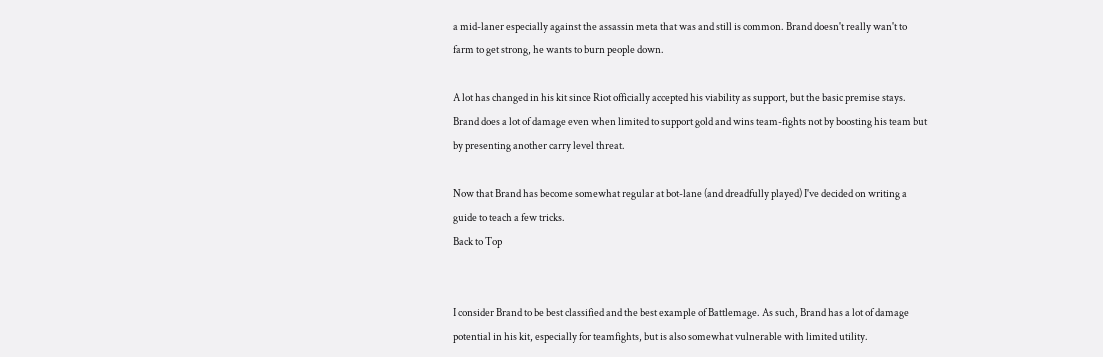a mid-laner especially against the assassin meta that was and still is common. Brand doesn't really wan't to farm to get strong, he wants to burn people down.

A lot has changed in his kit since Riot officially accepted his viability as support, but the basic premise stays. Brand does a lot of damage even when limited to support gold and wins team-fights not by boosting his team but by presenting another carry level threat.

Now that Brand has become somewhat regular at bot-lane (and dreadfully played) I've decided on writing a guide to teach a few tricks.
Back to Top


I consider Brand to be best classified and the best example of Battlemage. As such, Brand has a lot of damage potential in his kit, especially for teamfights, but is also somewhat vulnerable with limited utility.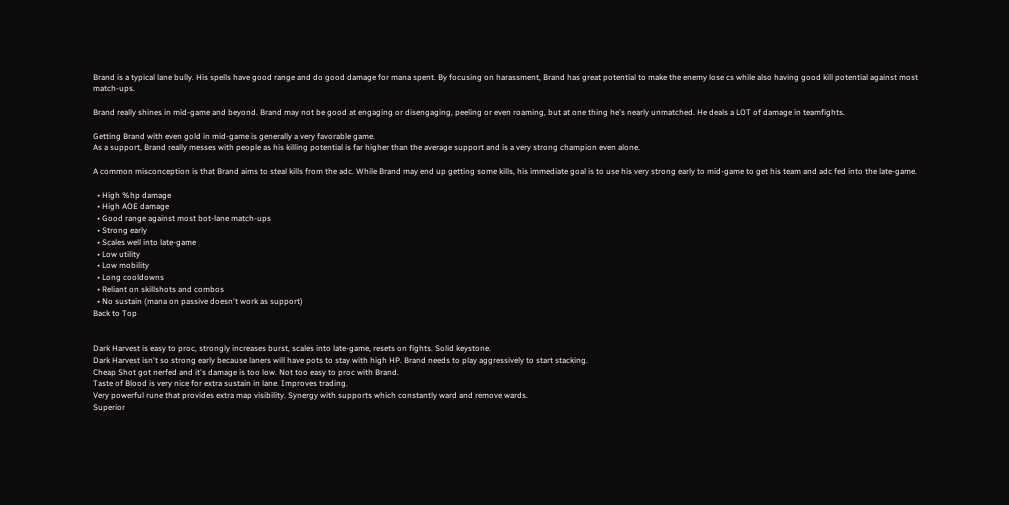Brand is a typical lane bully. His spells have good range and do good damage for mana spent. By focusing on harassment, Brand has great potential to make the enemy lose cs while also having good kill potential against most match-ups.

Brand really shines in mid-game and beyond. Brand may not be good at engaging or disengaging, peeling or even roaming, but at one thing he's nearly unmatched. He deals a LOT of damage in teamfights.

Getting Brand with even gold in mid-game is generally a very favorable game.
As a support, Brand really messes with people as his killing potential is far higher than the average support and is a very strong champion even alone.

A common misconception is that Brand aims to steal kills from the adc. While Brand may end up getting some kills, his immediate goal is to use his very strong early to mid-game to get his team and adc fed into the late-game.

  • High %hp damage
  • High AOE damage
  • Good range against most bot-lane match-ups
  • Strong early
  • Scales well into late-game
  • Low utility
  • Low mobility
  • Long cooldowns
  • Reliant on skillshots and combos
  • No sustain (mana on passive doesn't work as support)
Back to Top


Dark Harvest is easy to proc, strongly increases burst, scales into late-game, resets on fights. Solid keystone.
Dark Harvest isn't so strong early because laners will have pots to stay with high HP. Brand needs to play aggressively to start stacking.
Cheap Shot got nerfed and it's damage is too low. Not too easy to proc with Brand.
Taste of Blood is very nice for extra sustain in lane. Improves trading.
Very powerful rune that provides extra map visibility. Synergy with supports which constantly ward and remove wards.
Superior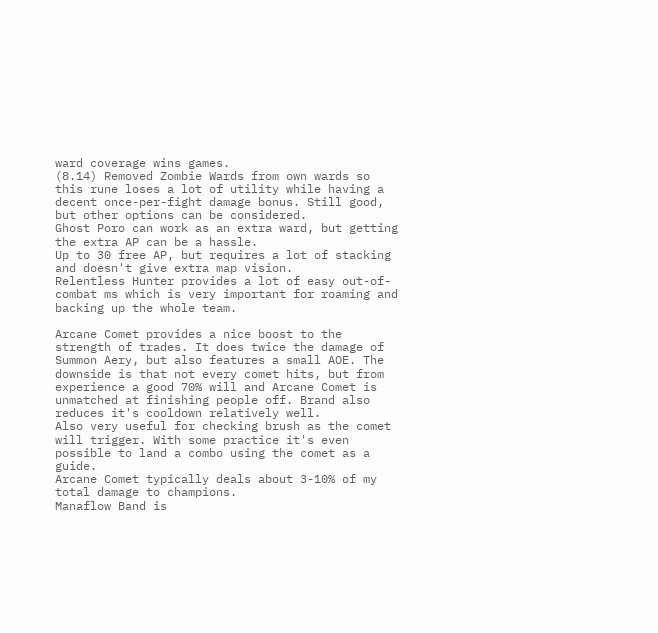ward coverage wins games.
(8.14) Removed Zombie Wards from own wards so this rune loses a lot of utility while having a decent once-per-fight damage bonus. Still good, but other options can be considered.
Ghost Poro can work as an extra ward, but getting the extra AP can be a hassle.
Up to 30 free AP, but requires a lot of stacking and doesn't give extra map vision.
Relentless Hunter provides a lot of easy out-of-combat ms which is very important for roaming and backing up the whole team.

Arcane Comet provides a nice boost to the strength of trades. It does twice the damage of Summon Aery, but also features a small AOE. The downside is that not every comet hits, but from experience a good 70% will and Arcane Comet is unmatched at finishing people off. Brand also reduces it's cooldown relatively well.
Also very useful for checking brush as the comet will trigger. With some practice it's even possible to land a combo using the comet as a guide.
Arcane Comet typically deals about 3-10% of my total damage to champions.
Manaflow Band is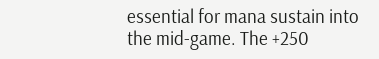essential for mana sustain into the mid-game. The +250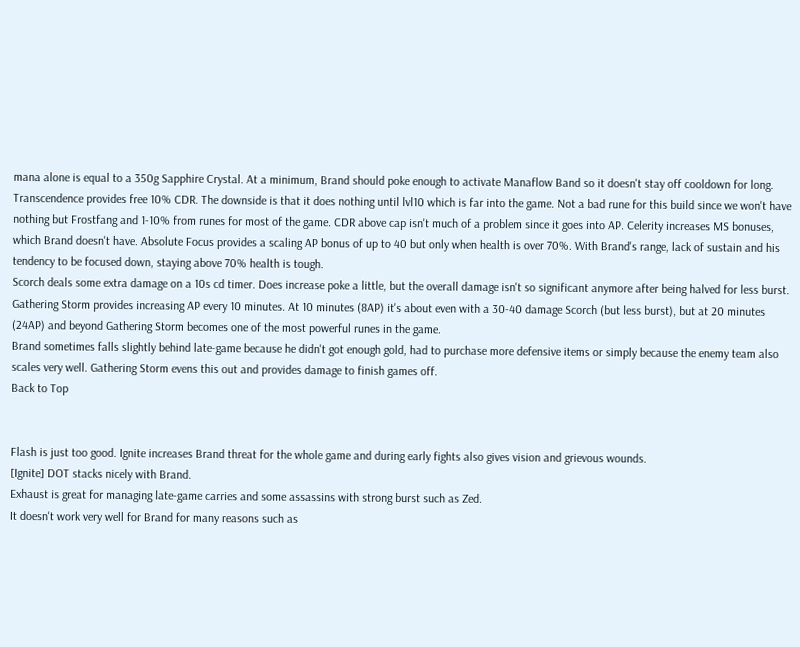mana alone is equal to a 350g Sapphire Crystal. At a minimum, Brand should poke enough to activate Manaflow Band so it doesn't stay off cooldown for long.
Transcendence provides free 10% CDR. The downside is that it does nothing until lvl10 which is far into the game. Not a bad rune for this build since we won't have nothing but Frostfang and 1-10% from runes for most of the game. CDR above cap isn't much of a problem since it goes into AP. Celerity increases MS bonuses, which Brand doesn't have. Absolute Focus provides a scaling AP bonus of up to 40 but only when health is over 70%. With Brand's range, lack of sustain and his tendency to be focused down, staying above 70% health is tough.
Scorch deals some extra damage on a 10s cd timer. Does increase poke a little, but the overall damage isn't so significant anymore after being halved for less burst. Gathering Storm provides increasing AP every 10 minutes. At 10 minutes (8AP) it's about even with a 30-40 damage Scorch (but less burst), but at 20 minutes (24AP) and beyond Gathering Storm becomes one of the most powerful runes in the game.
Brand sometimes falls slightly behind late-game because he didn't got enough gold, had to purchase more defensive items or simply because the enemy team also scales very well. Gathering Storm evens this out and provides damage to finish games off.
Back to Top


Flash is just too good. Ignite increases Brand threat for the whole game and during early fights also gives vision and grievous wounds.
[Ignite] DOT stacks nicely with Brand.
Exhaust is great for managing late-game carries and some assassins with strong burst such as Zed.
It doesn't work very well for Brand for many reasons such as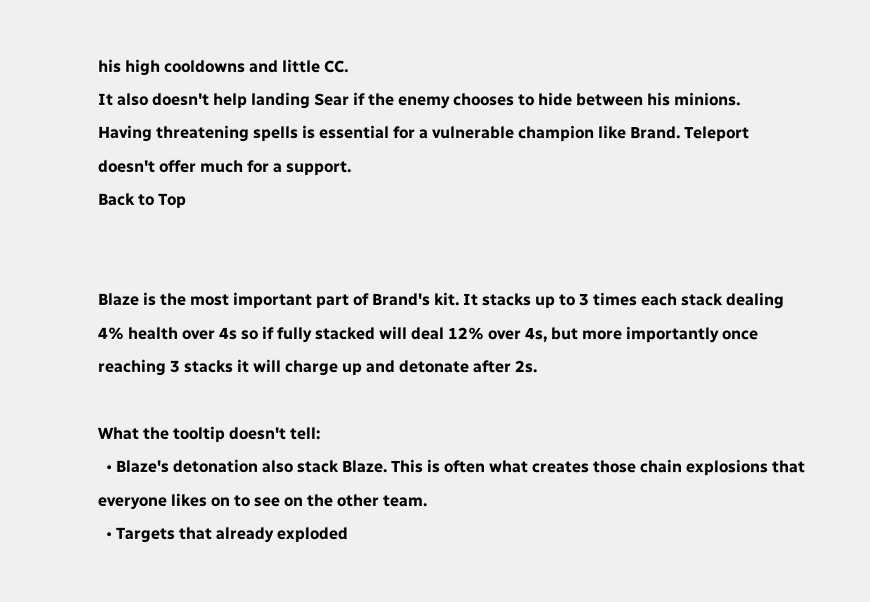his high cooldowns and little CC.
It also doesn't help landing Sear if the enemy chooses to hide between his minions.
Having threatening spells is essential for a vulnerable champion like Brand. Teleport doesn't offer much for a support.
Back to Top


Blaze is the most important part of Brand's kit. It stacks up to 3 times each stack dealing 4% health over 4s so if fully stacked will deal 12% over 4s, but more importantly once reaching 3 stacks it will charge up and detonate after 2s.

What the tooltip doesn't tell:
  • Blaze's detonation also stack Blaze. This is often what creates those chain explosions that everyone likes on to see on the other team.
  • Targets that already exploded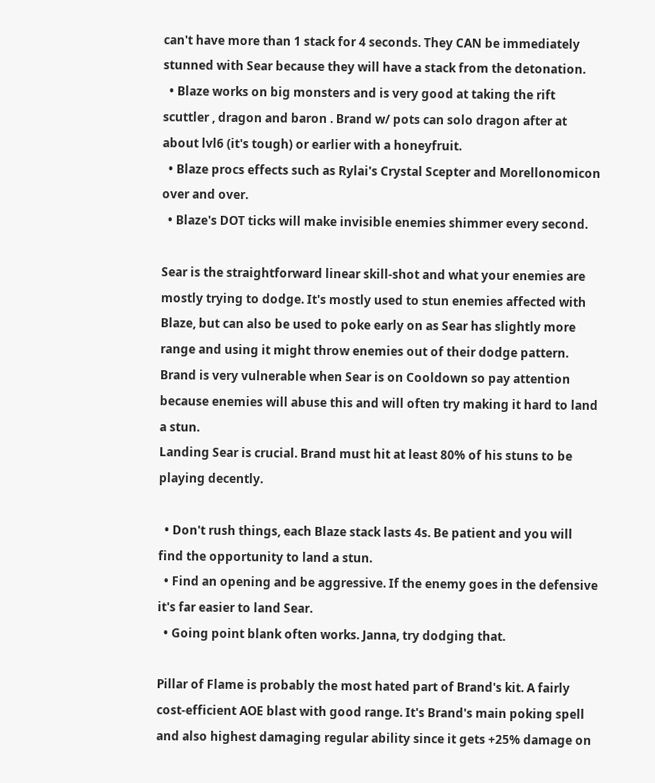can't have more than 1 stack for 4 seconds. They CAN be immediately stunned with Sear because they will have a stack from the detonation.
  • Blaze works on big monsters and is very good at taking the rift scuttler , dragon and baron . Brand w/ pots can solo dragon after at about lvl6 (it's tough) or earlier with a honeyfruit.
  • Blaze procs effects such as Rylai's Crystal Scepter and Morellonomicon over and over.
  • Blaze's DOT ticks will make invisible enemies shimmer every second.

Sear is the straightforward linear skill-shot and what your enemies are mostly trying to dodge. It's mostly used to stun enemies affected with Blaze, but can also be used to poke early on as Sear has slightly more range and using it might throw enemies out of their dodge pattern.
Brand is very vulnerable when Sear is on Cooldown so pay attention because enemies will abuse this and will often try making it hard to land a stun.
Landing Sear is crucial. Brand must hit at least 80% of his stuns to be playing decently.

  • Don't rush things, each Blaze stack lasts 4s. Be patient and you will find the opportunity to land a stun.
  • Find an opening and be aggressive. If the enemy goes in the defensive it's far easier to land Sear.
  • Going point blank often works. Janna, try dodging that.

Pillar of Flame is probably the most hated part of Brand's kit. A fairly cost-efficient AOE blast with good range. It's Brand's main poking spell and also highest damaging regular ability since it gets +25% damage on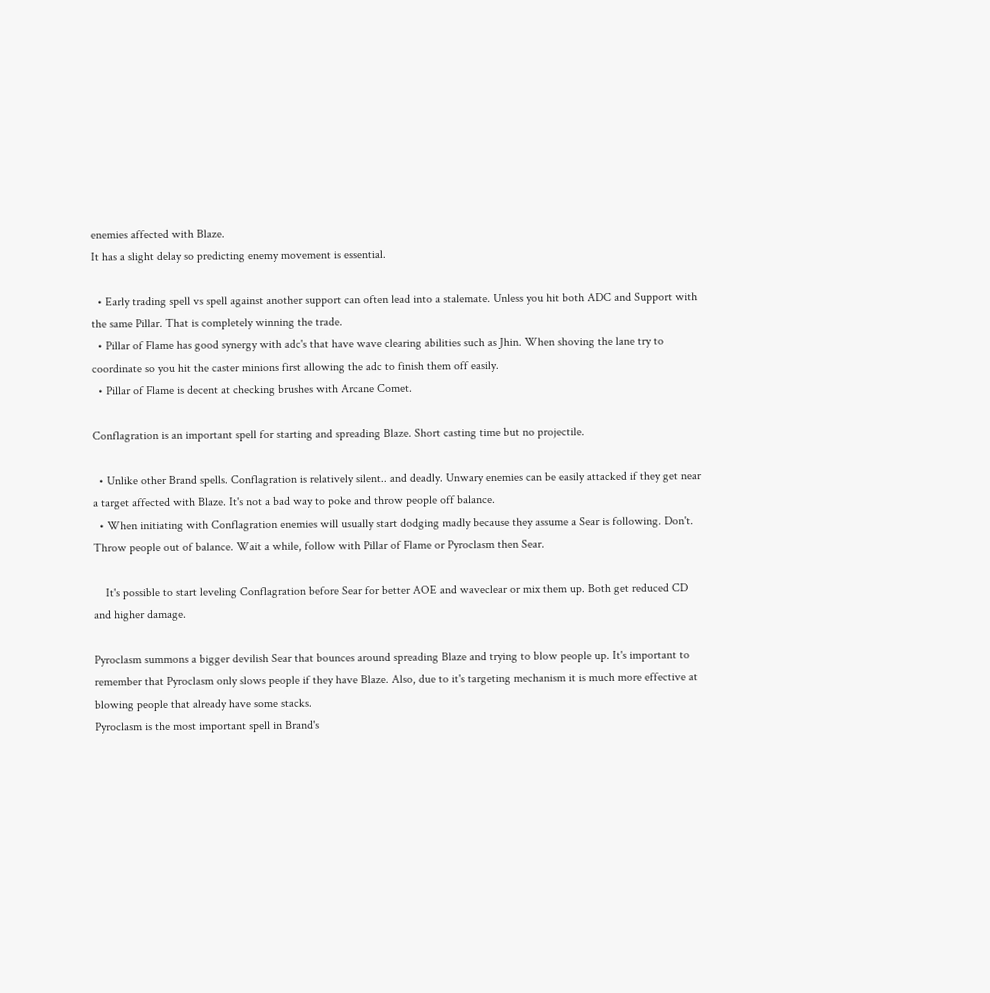enemies affected with Blaze.
It has a slight delay so predicting enemy movement is essential.

  • Early trading spell vs spell against another support can often lead into a stalemate. Unless you hit both ADC and Support with the same Pillar. That is completely winning the trade.
  • Pillar of Flame has good synergy with adc's that have wave clearing abilities such as Jhin. When shoving the lane try to coordinate so you hit the caster minions first allowing the adc to finish them off easily.
  • Pillar of Flame is decent at checking brushes with Arcane Comet.

Conflagration is an important spell for starting and spreading Blaze. Short casting time but no projectile.

  • Unlike other Brand spells. Conflagration is relatively silent.. and deadly. Unwary enemies can be easily attacked if they get near a target affected with Blaze. It's not a bad way to poke and throw people off balance.
  • When initiating with Conflagration enemies will usually start dodging madly because they assume a Sear is following. Don't. Throw people out of balance. Wait a while, follow with Pillar of Flame or Pyroclasm then Sear.

    It's possible to start leveling Conflagration before Sear for better AOE and waveclear or mix them up. Both get reduced CD and higher damage.

Pyroclasm summons a bigger devilish Sear that bounces around spreading Blaze and trying to blow people up. It's important to remember that Pyroclasm only slows people if they have Blaze. Also, due to it's targeting mechanism it is much more effective at blowing people that already have some stacks.
Pyroclasm is the most important spell in Brand's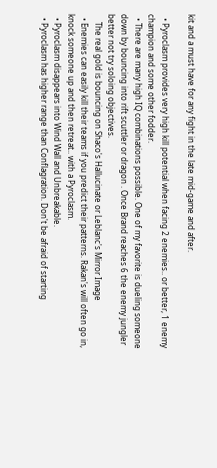kit and a must have for any fight in the late mid-game and after.

  • Pyroclasm provides very high kill potential when facing 2 enemies.. or better, 1 enemy champion and some other fodder.
  • There are many high IQ combinations possible. One of my favorite is dueling someone down by bouncing into rift scuttler or dragon . Once Brand reaches 6 the enemy jungler better not try soloing objectives.
    The real gold is bouncing on Shaco's Hallucinate or Leblanc's Mirror Image
  • Enemies can easily kill their teams if you predict their patterns. Rakan's will often go in, knock someone up and then retreat.. with a Pyroclasm.
  • Pyroclasm disappears into Wind Wall and Unbreakable.
  • Pyroclasm has higher range than Conflagration. Don't be afraid of starting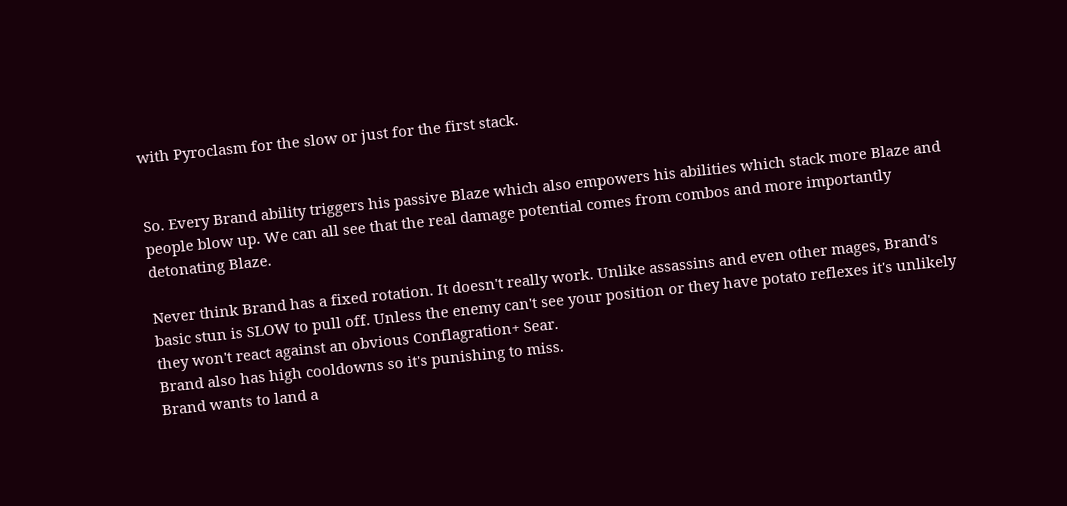with Pyroclasm for the slow or just for the first stack.


So. Every Brand ability triggers his passive Blaze which also empowers his abilities which stack more Blaze and people blow up. We can all see that the real damage potential comes from combos and more importantly detonating Blaze.

Never think Brand has a fixed rotation. It doesn't really work. Unlike assassins and even other mages, Brand's basic stun is SLOW to pull off. Unless the enemy can't see your position or they have potato reflexes it's unlikely they won't react against an obvious Conflagration+ Sear.
Brand also has high cooldowns so it's punishing to miss.
Brand wants to land a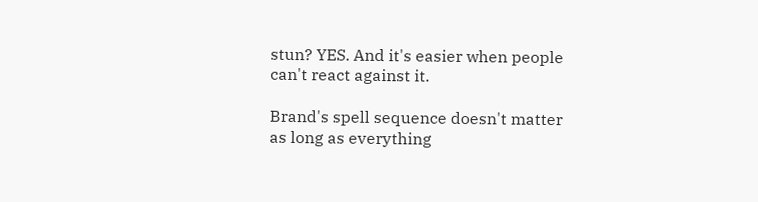stun? YES. And it's easier when people can't react against it.

Brand's spell sequence doesn't matter as long as everything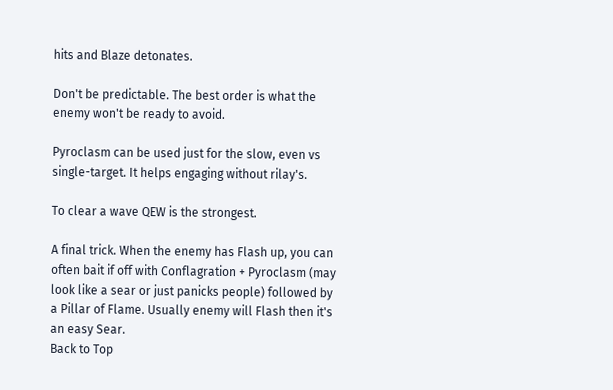hits and Blaze detonates.

Don't be predictable. The best order is what the enemy won't be ready to avoid.

Pyroclasm can be used just for the slow, even vs single-target. It helps engaging without rilay's.

To clear a wave QEW is the strongest.

A final trick. When the enemy has Flash up, you can often bait if off with Conflagration + Pyroclasm (may look like a sear or just panicks people) followed by a Pillar of Flame. Usually enemy will Flash then it's an easy Sear.
Back to Top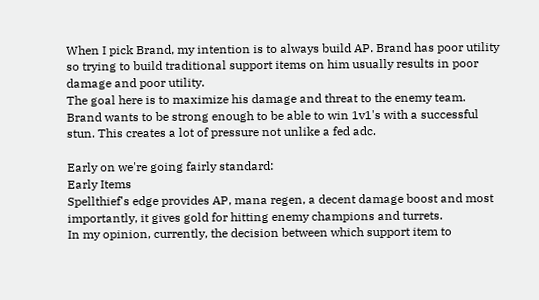When I pick Brand, my intention is to always build AP. Brand has poor utility so trying to build traditional support items on him usually results in poor damage and poor utility.
The goal here is to maximize his damage and threat to the enemy team. Brand wants to be strong enough to be able to win 1v1's with a successful stun. This creates a lot of pressure not unlike a fed adc.

Early on we're going fairly standard:
Early Items
Spellthief's edge provides AP, mana regen, a decent damage boost and most importantly, it gives gold for hitting enemy champions and turrets.
In my opinion, currently, the decision between which support item to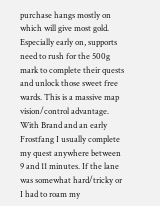purchase hangs mostly on which will give most gold. Especially early on, supports need to rush for the 500g mark to complete their quests and unlock those sweet free wards. This is a massive map vision/control advantage.
With Brand and an early Frostfang I usually complete my quest anywhere between 9 and 11 minutes. If the lane was somewhat hard/tricky or I had to roam my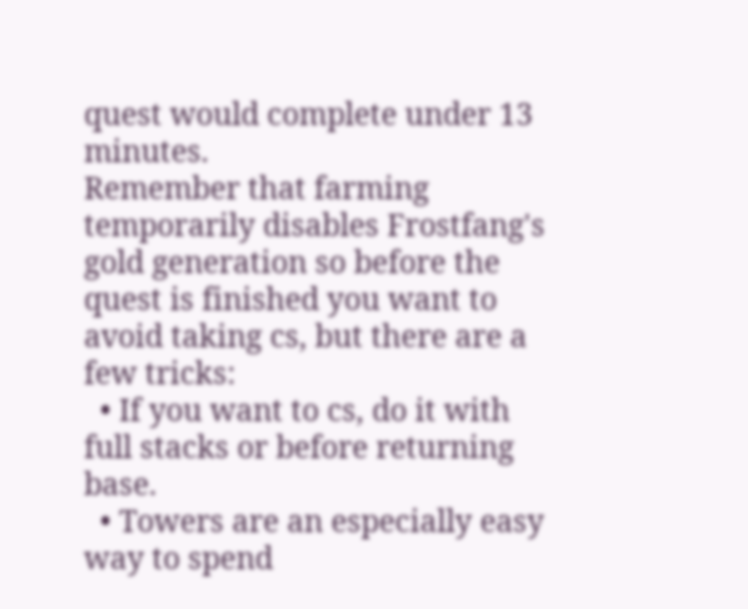quest would complete under 13 minutes.
Remember that farming temporarily disables Frostfang's gold generation so before the quest is finished you want to avoid taking cs, but there are a few tricks:
  • If you want to cs, do it with full stacks or before returning base.
  • Towers are an especially easy way to spend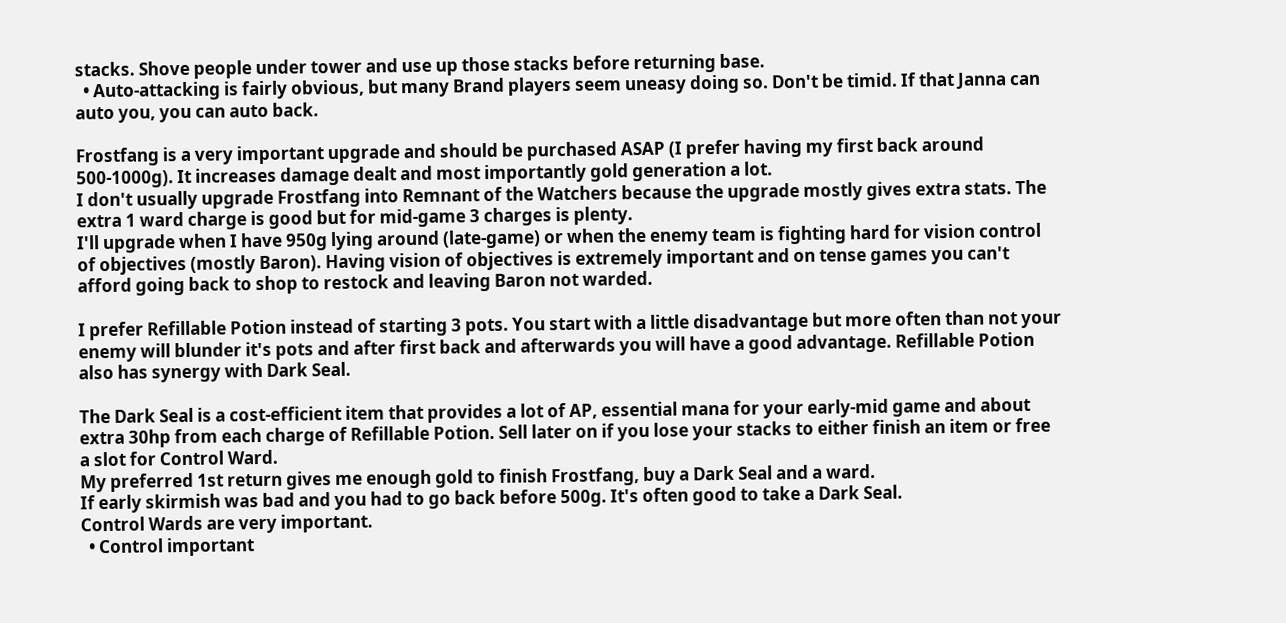stacks. Shove people under tower and use up those stacks before returning base.
  • Auto-attacking is fairly obvious, but many Brand players seem uneasy doing so. Don't be timid. If that Janna can auto you, you can auto back.

Frostfang is a very important upgrade and should be purchased ASAP (I prefer having my first back around 500-1000g). It increases damage dealt and most importantly gold generation a lot.
I don't usually upgrade Frostfang into Remnant of the Watchers because the upgrade mostly gives extra stats. The extra 1 ward charge is good but for mid-game 3 charges is plenty.
I'll upgrade when I have 950g lying around (late-game) or when the enemy team is fighting hard for vision control of objectives (mostly Baron). Having vision of objectives is extremely important and on tense games you can't afford going back to shop to restock and leaving Baron not warded.

I prefer Refillable Potion instead of starting 3 pots. You start with a little disadvantage but more often than not your enemy will blunder it's pots and after first back and afterwards you will have a good advantage. Refillable Potion also has synergy with Dark Seal.

The Dark Seal is a cost-efficient item that provides a lot of AP, essential mana for your early-mid game and about extra 30hp from each charge of Refillable Potion. Sell later on if you lose your stacks to either finish an item or free a slot for Control Ward.
My preferred 1st return gives me enough gold to finish Frostfang, buy a Dark Seal and a ward.
If early skirmish was bad and you had to go back before 500g. It's often good to take a Dark Seal.
Control Wards are very important.
  • Control important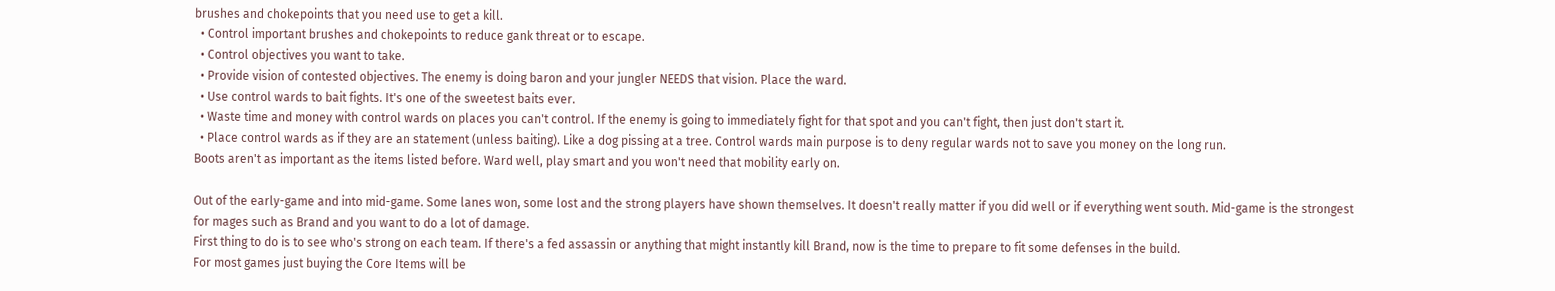brushes and chokepoints that you need use to get a kill.
  • Control important brushes and chokepoints to reduce gank threat or to escape.
  • Control objectives you want to take.
  • Provide vision of contested objectives. The enemy is doing baron and your jungler NEEDS that vision. Place the ward.
  • Use control wards to bait fights. It's one of the sweetest baits ever.
  • Waste time and money with control wards on places you can't control. If the enemy is going to immediately fight for that spot and you can't fight, then just don't start it.
  • Place control wards as if they are an statement (unless baiting). Like a dog pissing at a tree. Control wards main purpose is to deny regular wards not to save you money on the long run.
Boots aren't as important as the items listed before. Ward well, play smart and you won't need that mobility early on.

Out of the early-game and into mid-game. Some lanes won, some lost and the strong players have shown themselves. It doesn't really matter if you did well or if everything went south. Mid-game is the strongest for mages such as Brand and you want to do a lot of damage.
First thing to do is to see who's strong on each team. If there's a fed assassin or anything that might instantly kill Brand, now is the time to prepare to fit some defenses in the build.
For most games just buying the Core Items will be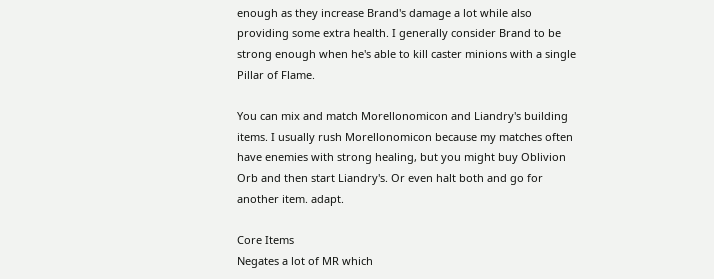enough as they increase Brand's damage a lot while also providing some extra health. I generally consider Brand to be strong enough when he's able to kill caster minions with a single Pillar of Flame.

You can mix and match Morellonomicon and Liandry's building items. I usually rush Morellonomicon because my matches often have enemies with strong healing, but you might buy Oblivion Orb and then start Liandry's. Or even halt both and go for another item. adapt.

Core Items
Negates a lot of MR which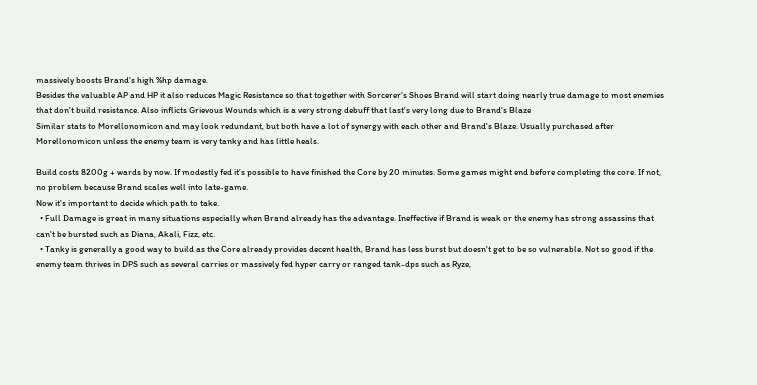massively boosts Brand's high %hp damage.
Besides the valuable AP and HP it also reduces Magic Resistance so that together with Sorcerer's Shoes Brand will start doing nearly true damage to most enemies that don't build resistance. Also inflicts Grievous Wounds which is a very strong debuff that last's very long due to Brand's Blaze
Similar stats to Morellonomicon and may look redundant, but both have a lot of synergy with each other and Brand's Blaze. Usually purchased after Morellonomicon unless the enemy team is very tanky and has little heals.

Build costs 8200g + wards by now. If modestly fed it's possible to have finished the Core by 20 minutes. Some games might end before completing the core. If not, no problem because Brand scales well into late-game.
Now it's important to decide which path to take.
  • Full Damage is great in many situations especially when Brand already has the advantage. Ineffective if Brand is weak or the enemy has strong assassins that can't be bursted such as Diana, Akali, Fizz, etc.
  • Tanky is generally a good way to build as the Core already provides decent health, Brand has less burst but doesn't get to be so vulnerable. Not so good if the enemy team thrives in DPS such as several carries or massively fed hyper carry or ranged tank-dps such as Ryze,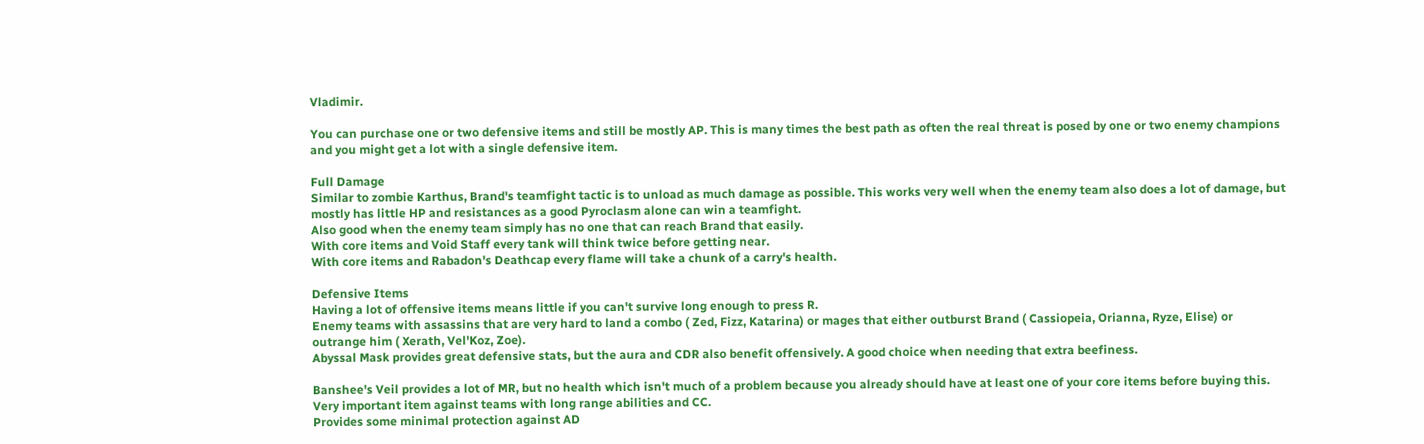Vladimir.

You can purchase one or two defensive items and still be mostly AP. This is many times the best path as often the real threat is posed by one or two enemy champions and you might get a lot with a single defensive item.

Full Damage
Similar to zombie Karthus, Brand's teamfight tactic is to unload as much damage as possible. This works very well when the enemy team also does a lot of damage, but mostly has little HP and resistances as a good Pyroclasm alone can win a teamfight.
Also good when the enemy team simply has no one that can reach Brand that easily.
With core items and Void Staff every tank will think twice before getting near.
With core items and Rabadon's Deathcap every flame will take a chunk of a carry's health.

Defensive Items
Having a lot of offensive items means little if you can't survive long enough to press R.
Enemy teams with assassins that are very hard to land a combo ( Zed, Fizz, Katarina) or mages that either outburst Brand ( Cassiopeia, Orianna, Ryze, Elise) or outrange him ( Xerath, Vel'Koz, Zoe).
Abyssal Mask provides great defensive stats, but the aura and CDR also benefit offensively. A good choice when needing that extra beefiness.

Banshee's Veil provides a lot of MR, but no health which isn't much of a problem because you already should have at least one of your core items before buying this.
Very important item against teams with long range abilities and CC.
Provides some minimal protection against AD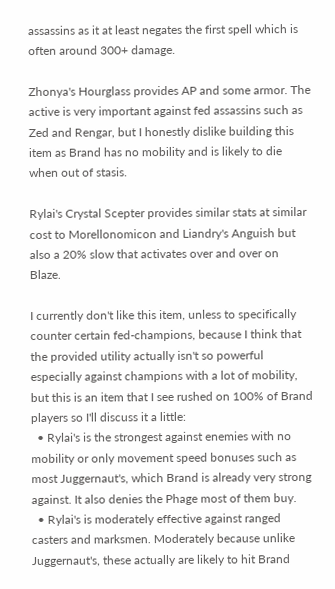assassins as it at least negates the first spell which is often around 300+ damage.

Zhonya's Hourglass provides AP and some armor. The active is very important against fed assassins such as Zed and Rengar, but I honestly dislike building this item as Brand has no mobility and is likely to die when out of stasis.

Rylai's Crystal Scepter provides similar stats at similar cost to Morellonomicon and Liandry's Anguish but also a 20% slow that activates over and over on Blaze.

I currently don't like this item, unless to specifically counter certain fed-champions, because I think that the provided utility actually isn't so powerful especially against champions with a lot of mobility, but this is an item that I see rushed on 100% of Brand players so I'll discuss it a little:
  • Rylai's is the strongest against enemies with no mobility or only movement speed bonuses such as most Juggernaut's, which Brand is already very strong against. It also denies the Phage most of them buy.
  • Rylai's is moderately effective against ranged casters and marksmen. Moderately because unlike Juggernaut's, these actually are likely to hit Brand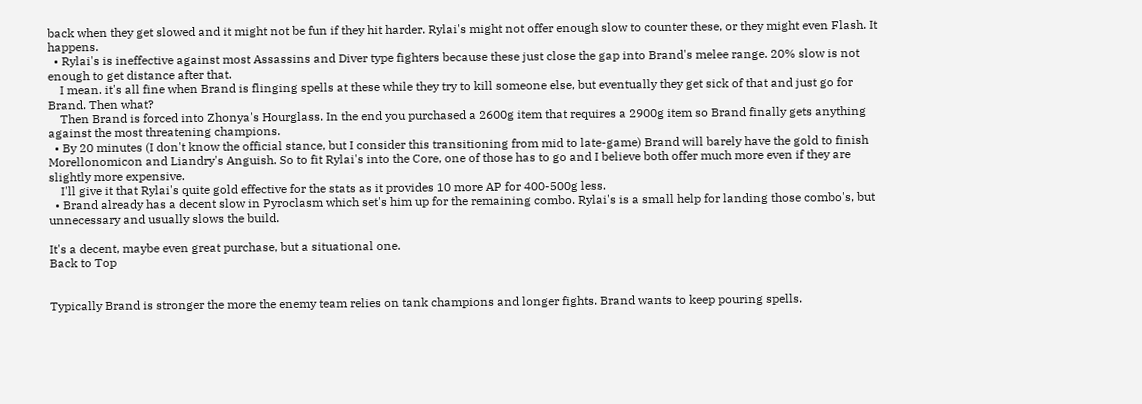back when they get slowed and it might not be fun if they hit harder. Rylai's might not offer enough slow to counter these, or they might even Flash. It happens.
  • Rylai's is ineffective against most Assassins and Diver type fighters because these just close the gap into Brand's melee range. 20% slow is not enough to get distance after that.
    I mean. it's all fine when Brand is flinging spells at these while they try to kill someone else, but eventually they get sick of that and just go for Brand. Then what?
    Then Brand is forced into Zhonya's Hourglass. In the end you purchased a 2600g item that requires a 2900g item so Brand finally gets anything against the most threatening champions.
  • By 20 minutes (I don't know the official stance, but I consider this transitioning from mid to late-game) Brand will barely have the gold to finish Morellonomicon and Liandry's Anguish. So to fit Rylai's into the Core, one of those has to go and I believe both offer much more even if they are slightly more expensive.
    I'll give it that Rylai's quite gold effective for the stats as it provides 10 more AP for 400-500g less.
  • Brand already has a decent slow in Pyroclasm which set's him up for the remaining combo. Rylai's is a small help for landing those combo's, but unnecessary and usually slows the build.

It's a decent, maybe even great purchase, but a situational one.
Back to Top


Typically Brand is stronger the more the enemy team relies on tank champions and longer fights. Brand wants to keep pouring spells.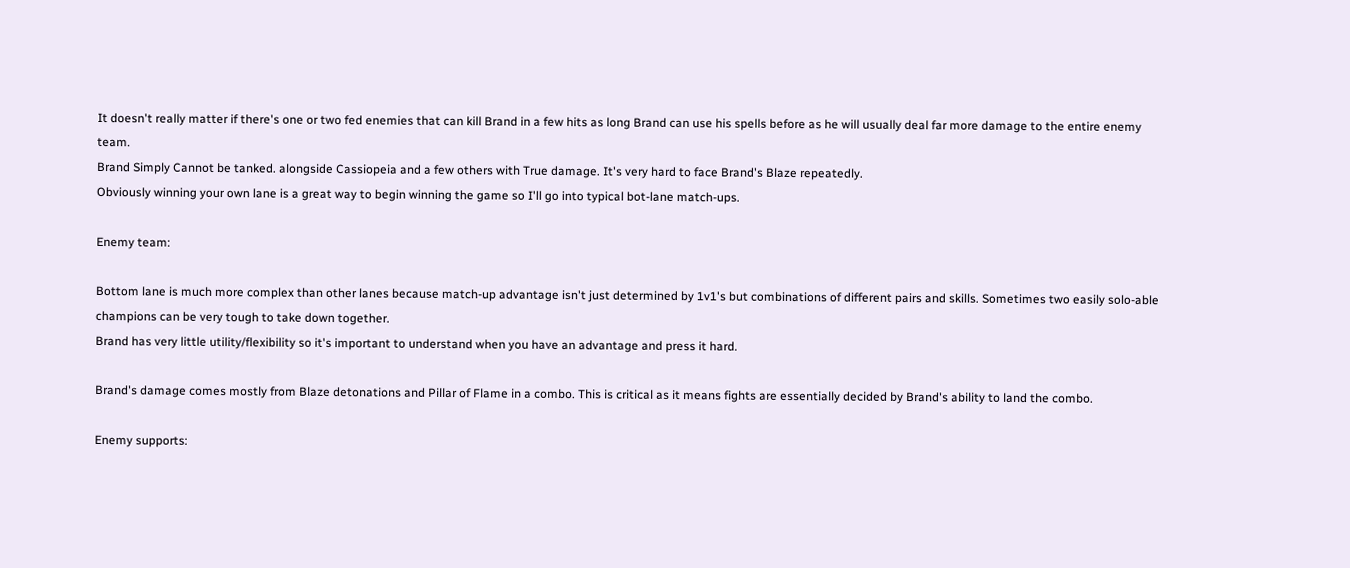It doesn't really matter if there's one or two fed enemies that can kill Brand in a few hits as long Brand can use his spells before as he will usually deal far more damage to the entire enemy team.
Brand Simply Cannot be tanked. alongside Cassiopeia and a few others with True damage. It's very hard to face Brand's Blaze repeatedly.
Obviously winning your own lane is a great way to begin winning the game so I'll go into typical bot-lane match-ups.

Enemy team:

Bottom lane is much more complex than other lanes because match-up advantage isn't just determined by 1v1's but combinations of different pairs and skills. Sometimes two easily solo-able champions can be very tough to take down together.
Brand has very little utility/flexibility so it's important to understand when you have an advantage and press it hard.

Brand's damage comes mostly from Blaze detonations and Pillar of Flame in a combo. This is critical as it means fights are essentially decided by Brand's ability to land the combo.

Enemy supports: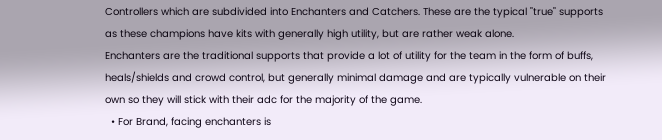Controllers which are subdivided into Enchanters and Catchers. These are the typical "true" supports as these champions have kits with generally high utility, but are rather weak alone.
Enchanters are the traditional supports that provide a lot of utility for the team in the form of buffs, heals/shields and crowd control, but generally minimal damage and are typically vulnerable on their own so they will stick with their adc for the majority of the game.
  • For Brand, facing enchanters is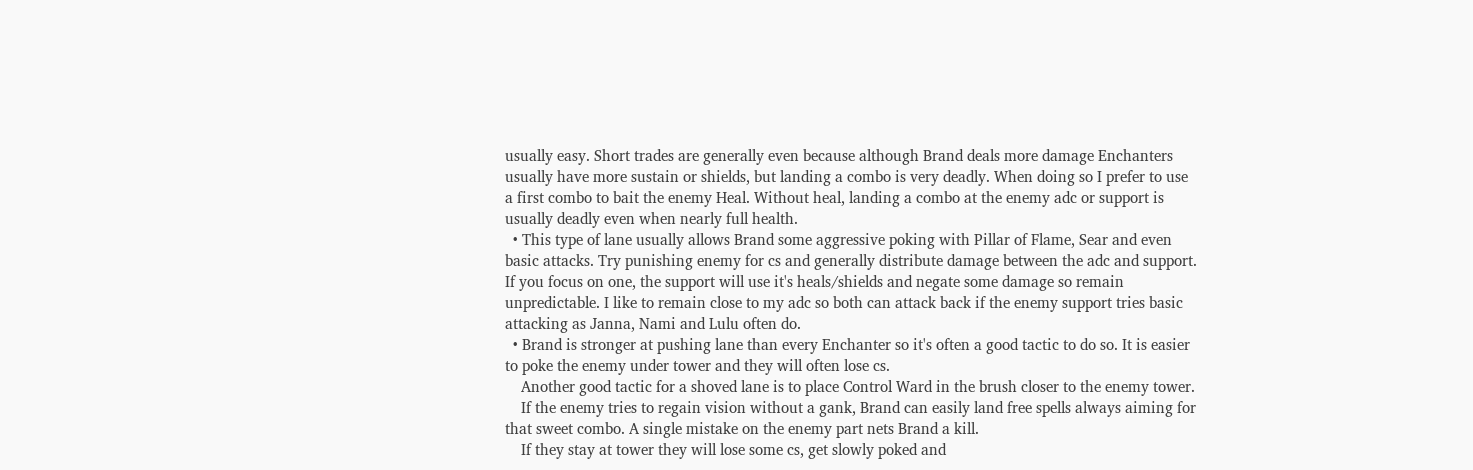usually easy. Short trades are generally even because although Brand deals more damage Enchanters usually have more sustain or shields, but landing a combo is very deadly. When doing so I prefer to use a first combo to bait the enemy Heal. Without heal, landing a combo at the enemy adc or support is usually deadly even when nearly full health.
  • This type of lane usually allows Brand some aggressive poking with Pillar of Flame, Sear and even basic attacks. Try punishing enemy for cs and generally distribute damage between the adc and support. If you focus on one, the support will use it's heals/shields and negate some damage so remain unpredictable. I like to remain close to my adc so both can attack back if the enemy support tries basic attacking as Janna, Nami and Lulu often do.
  • Brand is stronger at pushing lane than every Enchanter so it's often a good tactic to do so. It is easier to poke the enemy under tower and they will often lose cs.
    Another good tactic for a shoved lane is to place Control Ward in the brush closer to the enemy tower.
    If the enemy tries to regain vision without a gank, Brand can easily land free spells always aiming for that sweet combo. A single mistake on the enemy part nets Brand a kill.
    If they stay at tower they will lose some cs, get slowly poked and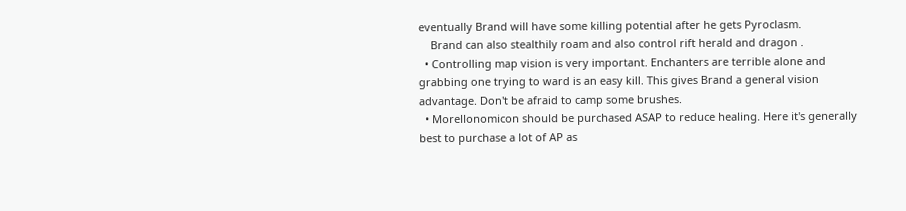eventually Brand will have some killing potential after he gets Pyroclasm.
    Brand can also stealthily roam and also control rift herald and dragon .
  • Controlling map vision is very important. Enchanters are terrible alone and grabbing one trying to ward is an easy kill. This gives Brand a general vision advantage. Don't be afraid to camp some brushes.
  • Morellonomicon should be purchased ASAP to reduce healing. Here it's generally best to purchase a lot of AP as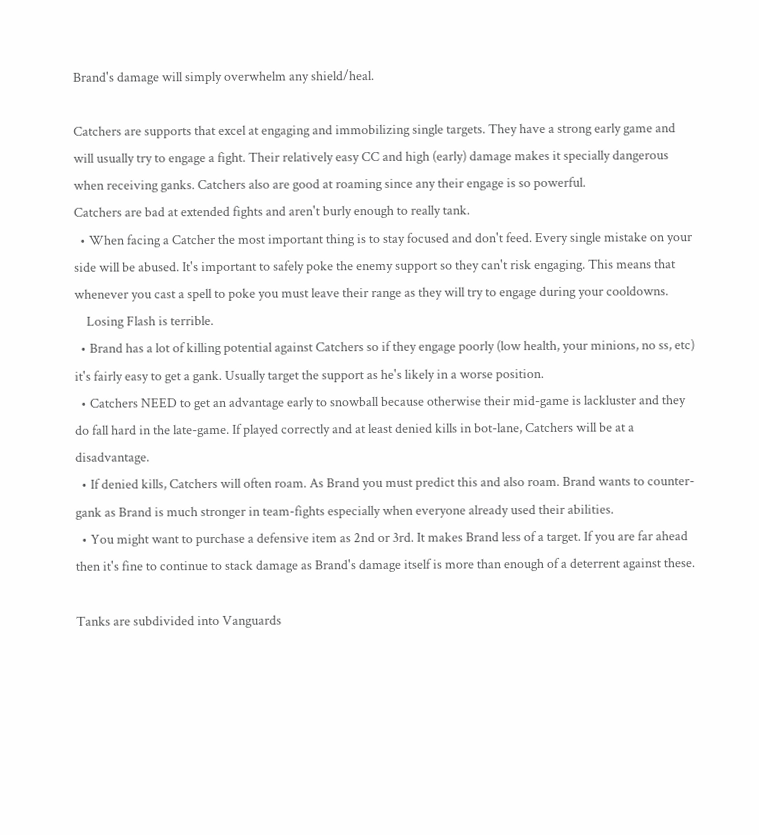Brand's damage will simply overwhelm any shield/heal.

Catchers are supports that excel at engaging and immobilizing single targets. They have a strong early game and will usually try to engage a fight. Their relatively easy CC and high (early) damage makes it specially dangerous when receiving ganks. Catchers also are good at roaming since any their engage is so powerful.
Catchers are bad at extended fights and aren't burly enough to really tank.
  • When facing a Catcher the most important thing is to stay focused and don't feed. Every single mistake on your side will be abused. It's important to safely poke the enemy support so they can't risk engaging. This means that whenever you cast a spell to poke you must leave their range as they will try to engage during your cooldowns.
    Losing Flash is terrible.
  • Brand has a lot of killing potential against Catchers so if they engage poorly (low health, your minions, no ss, etc) it's fairly easy to get a gank. Usually target the support as he's likely in a worse position.
  • Catchers NEED to get an advantage early to snowball because otherwise their mid-game is lackluster and they do fall hard in the late-game. If played correctly and at least denied kills in bot-lane, Catchers will be at a disadvantage.
  • If denied kills, Catchers will often roam. As Brand you must predict this and also roam. Brand wants to counter-gank as Brand is much stronger in team-fights especially when everyone already used their abilities.
  • You might want to purchase a defensive item as 2nd or 3rd. It makes Brand less of a target. If you are far ahead then it's fine to continue to stack damage as Brand's damage itself is more than enough of a deterrent against these.

Tanks are subdivided into Vanguards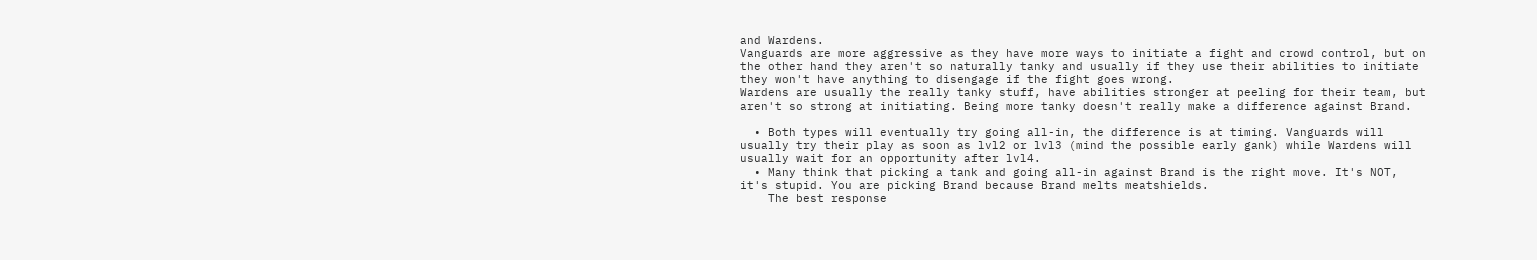and Wardens.
Vanguards are more aggressive as they have more ways to initiate a fight and crowd control, but on the other hand they aren't so naturally tanky and usually if they use their abilities to initiate they won't have anything to disengage if the fight goes wrong.
Wardens are usually the really tanky stuff, have abilities stronger at peeling for their team, but aren't so strong at initiating. Being more tanky doesn't really make a difference against Brand.

  • Both types will eventually try going all-in, the difference is at timing. Vanguards will usually try their play as soon as lvl2 or lvl3 (mind the possible early gank) while Wardens will usually wait for an opportunity after lvl4.
  • Many think that picking a tank and going all-in against Brand is the right move. It's NOT, it's stupid. You are picking Brand because Brand melts meatshields.
    The best response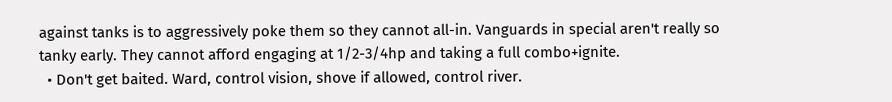against tanks is to aggressively poke them so they cannot all-in. Vanguards in special aren't really so tanky early. They cannot afford engaging at 1/2-3/4hp and taking a full combo+ignite.
  • Don't get baited. Ward, control vision, shove if allowed, control river.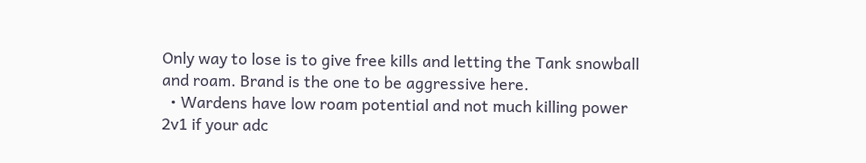Only way to lose is to give free kills and letting the Tank snowball and roam. Brand is the one to be aggressive here.
  • Wardens have low roam potential and not much killing power 2v1 if your adc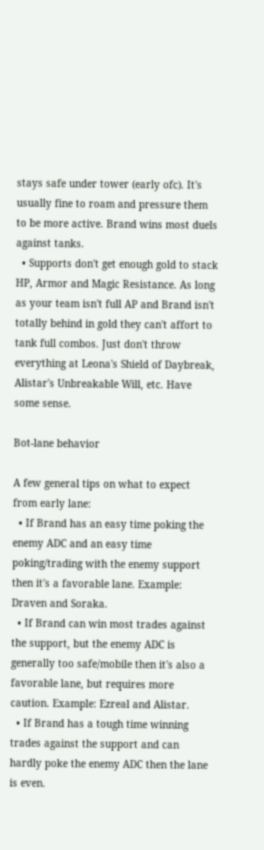stays safe under tower (early ofc). It's usually fine to roam and pressure them to be more active. Brand wins most duels against tanks.
  • Supports don't get enough gold to stack HP, Armor and Magic Resistance. As long as your team isn't full AP and Brand isn't totally behind in gold they can't affort to tank full combos. Just don't throw everything at Leona's Shield of Daybreak, Alistar's Unbreakable Will, etc. Have some sense.

Bot-lane behavior

A few general tips on what to expect from early lane:
  • If Brand has an easy time poking the enemy ADC and an easy time poking/trading with the enemy support then it's a favorable lane. Example: Draven and Soraka.
  • If Brand can win most trades against the support, but the enemy ADC is generally too safe/mobile then it's also a favorable lane, but requires more caution. Example: Ezreal and Alistar.
  • If Brand has a tough time winning trades against the support and can hardly poke the enemy ADC then the lane is even.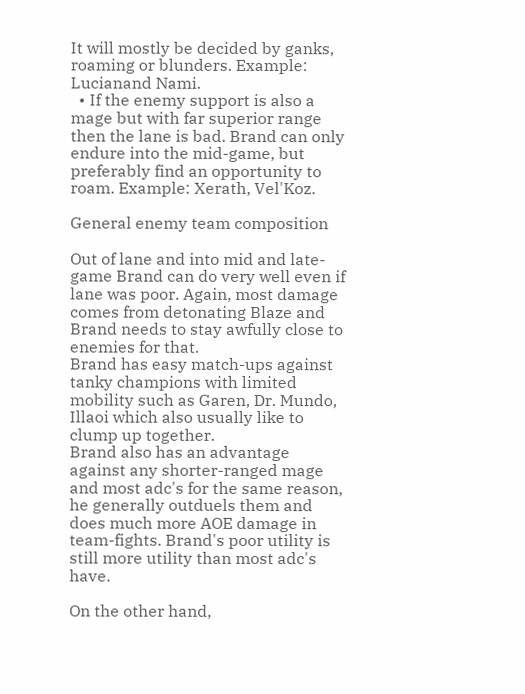It will mostly be decided by ganks, roaming or blunders. Example: Lucianand Nami.
  • If the enemy support is also a mage but with far superior range then the lane is bad. Brand can only endure into the mid-game, but preferably find an opportunity to roam. Example: Xerath, Vel'Koz.

General enemy team composition

Out of lane and into mid and late-game Brand can do very well even if lane was poor. Again, most damage comes from detonating Blaze and Brand needs to stay awfully close to enemies for that.
Brand has easy match-ups against tanky champions with limited mobility such as Garen, Dr. Mundo, Illaoi which also usually like to clump up together.
Brand also has an advantage against any shorter-ranged mage and most adc's for the same reason, he generally outduels them and does much more AOE damage in team-fights. Brand's poor utility is still more utility than most adc's have.

On the other hand,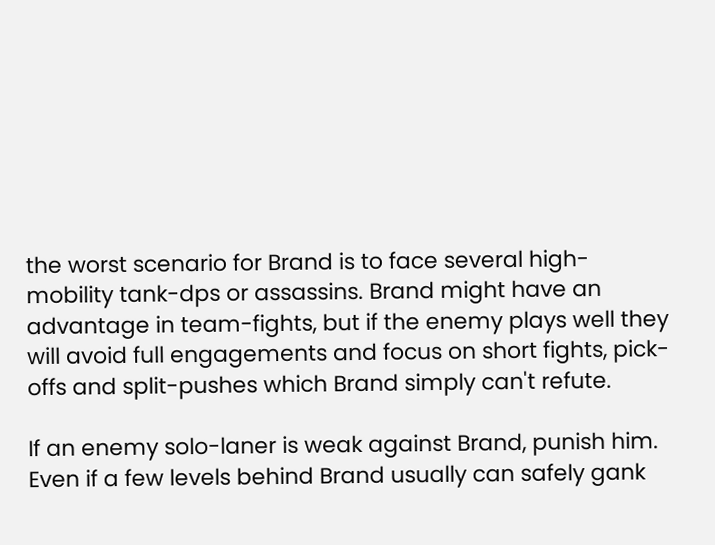the worst scenario for Brand is to face several high-mobility tank-dps or assassins. Brand might have an advantage in team-fights, but if the enemy plays well they will avoid full engagements and focus on short fights, pick-offs and split-pushes which Brand simply can't refute.

If an enemy solo-laner is weak against Brand, punish him. Even if a few levels behind Brand usually can safely gank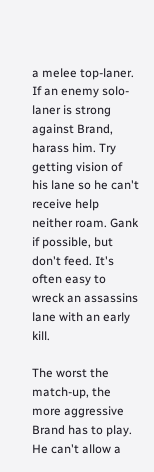a melee top-laner.
If an enemy solo-laner is strong against Brand, harass him. Try getting vision of his lane so he can't receive help neither roam. Gank if possible, but don't feed. It's often easy to wreck an assassins lane with an early kill.

The worst the match-up, the more aggressive Brand has to play. He can't allow a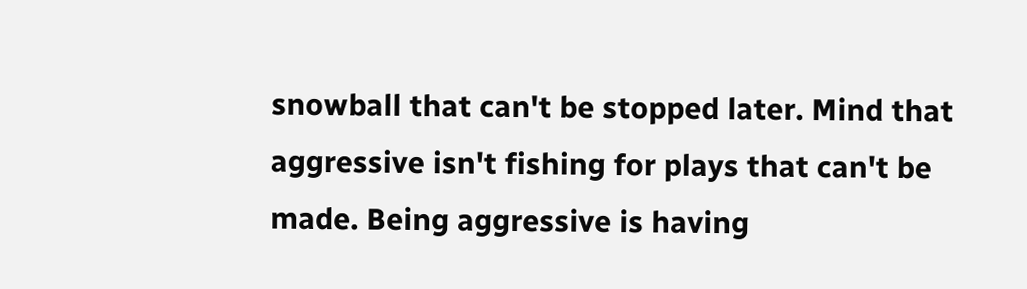snowball that can't be stopped later. Mind that aggressive isn't fishing for plays that can't be made. Being aggressive is having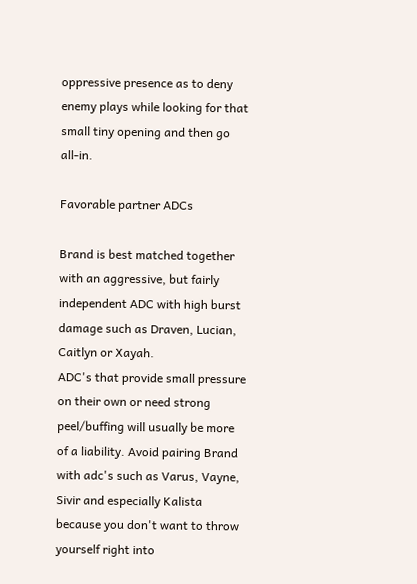oppressive presence as to deny enemy plays while looking for that small tiny opening and then go all-in.

Favorable partner ADCs

Brand is best matched together with an aggressive, but fairly independent ADC with high burst damage such as Draven, Lucian, Caitlyn or Xayah.
ADC's that provide small pressure on their own or need strong peel/buffing will usually be more of a liability. Avoid pairing Brand with adc's such as Varus, Vayne, Sivir and especially Kalista because you don't want to throw yourself right into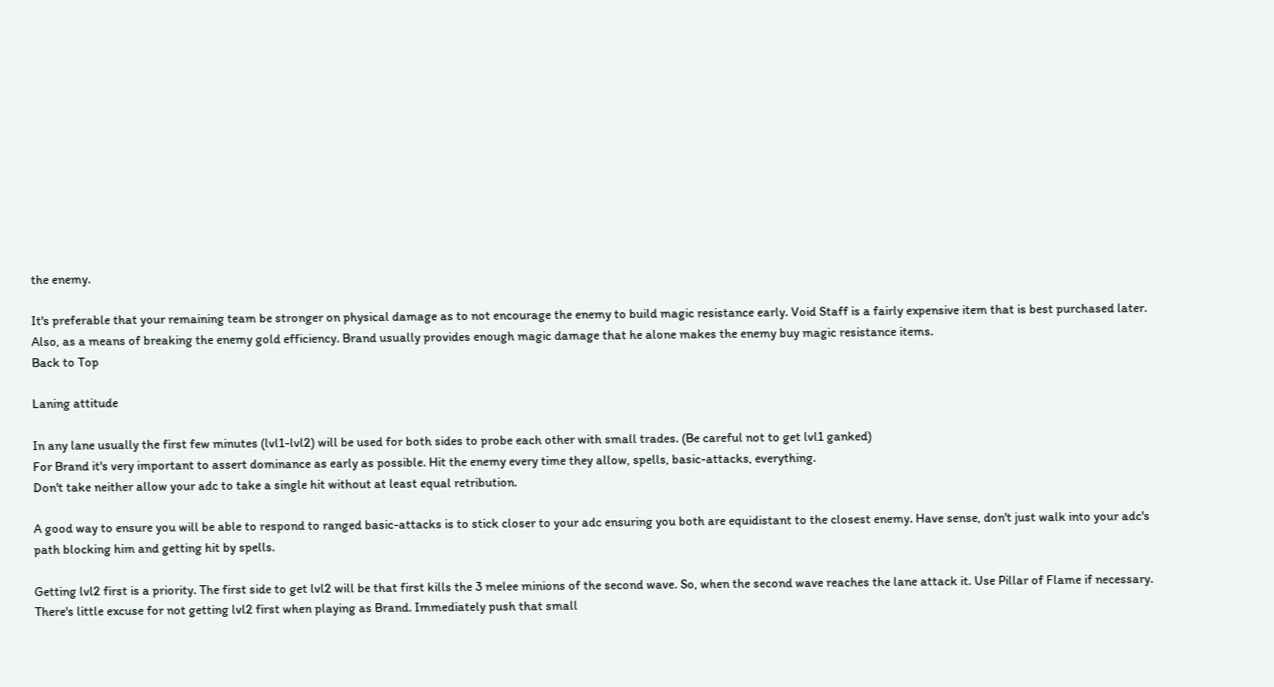the enemy.

It's preferable that your remaining team be stronger on physical damage as to not encourage the enemy to build magic resistance early. Void Staff is a fairly expensive item that is best purchased later.
Also, as a means of breaking the enemy gold efficiency. Brand usually provides enough magic damage that he alone makes the enemy buy magic resistance items.
Back to Top

Laning attitude

In any lane usually the first few minutes (lvl1-lvl2) will be used for both sides to probe each other with small trades. (Be careful not to get lvl1 ganked)
For Brand it's very important to assert dominance as early as possible. Hit the enemy every time they allow, spells, basic-attacks, everything.
Don't take neither allow your adc to take a single hit without at least equal retribution.

A good way to ensure you will be able to respond to ranged basic-attacks is to stick closer to your adc ensuring you both are equidistant to the closest enemy. Have sense, don't just walk into your adc's path blocking him and getting hit by spells.

Getting lvl2 first is a priority. The first side to get lvl2 will be that first kills the 3 melee minions of the second wave. So, when the second wave reaches the lane attack it. Use Pillar of Flame if necessary. There's little excuse for not getting lvl2 first when playing as Brand. Immediately push that small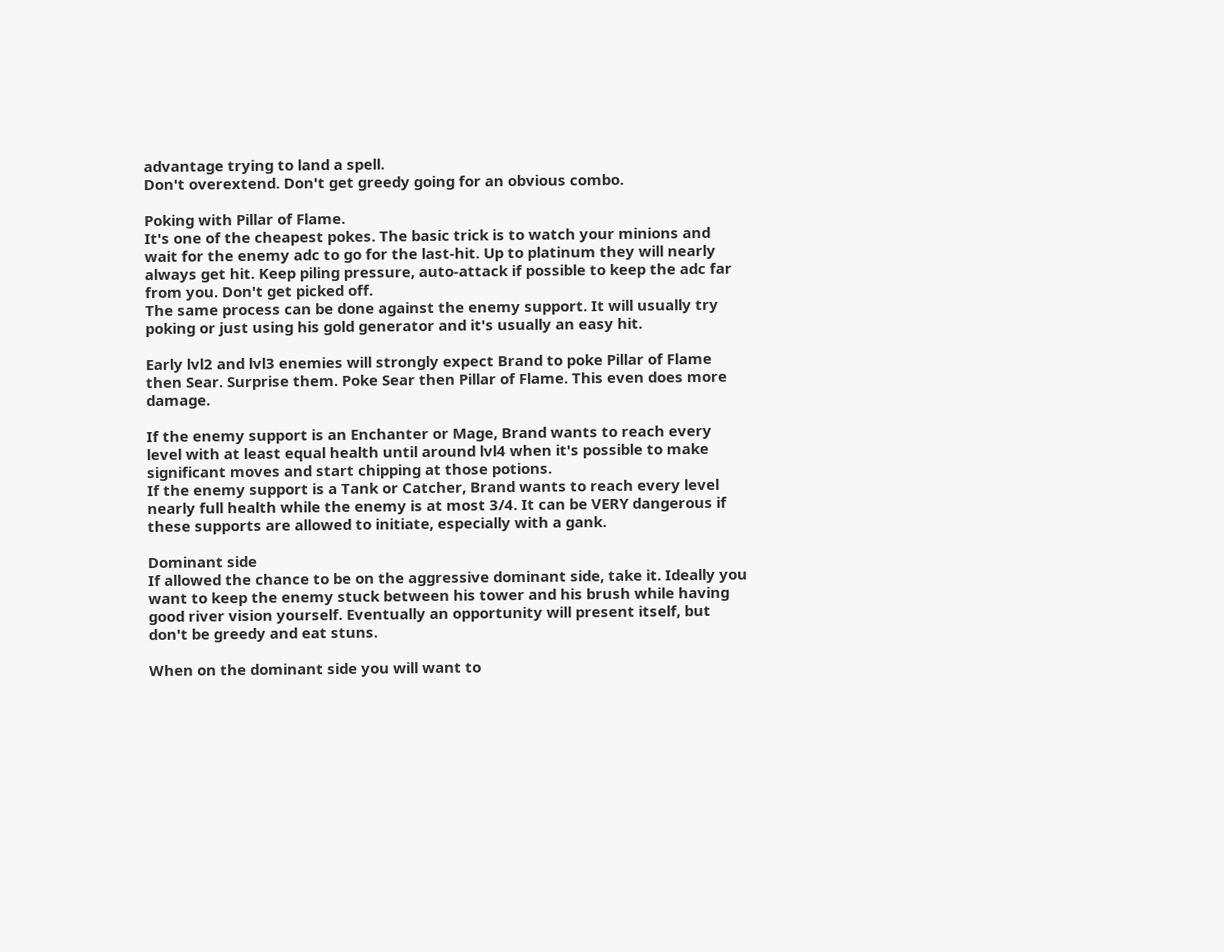advantage trying to land a spell.
Don't overextend. Don't get greedy going for an obvious combo.

Poking with Pillar of Flame.
It's one of the cheapest pokes. The basic trick is to watch your minions and wait for the enemy adc to go for the last-hit. Up to platinum they will nearly always get hit. Keep piling pressure, auto-attack if possible to keep the adc far from you. Don't get picked off.
The same process can be done against the enemy support. It will usually try poking or just using his gold generator and it's usually an easy hit.

Early lvl2 and lvl3 enemies will strongly expect Brand to poke Pillar of Flame then Sear. Surprise them. Poke Sear then Pillar of Flame. This even does more damage.

If the enemy support is an Enchanter or Mage, Brand wants to reach every level with at least equal health until around lvl4 when it's possible to make significant moves and start chipping at those potions.
If the enemy support is a Tank or Catcher, Brand wants to reach every level nearly full health while the enemy is at most 3/4. It can be VERY dangerous if these supports are allowed to initiate, especially with a gank.

Dominant side
If allowed the chance to be on the aggressive dominant side, take it. Ideally you want to keep the enemy stuck between his tower and his brush while having good river vision yourself. Eventually an opportunity will present itself, but don't be greedy and eat stuns.

When on the dominant side you will want to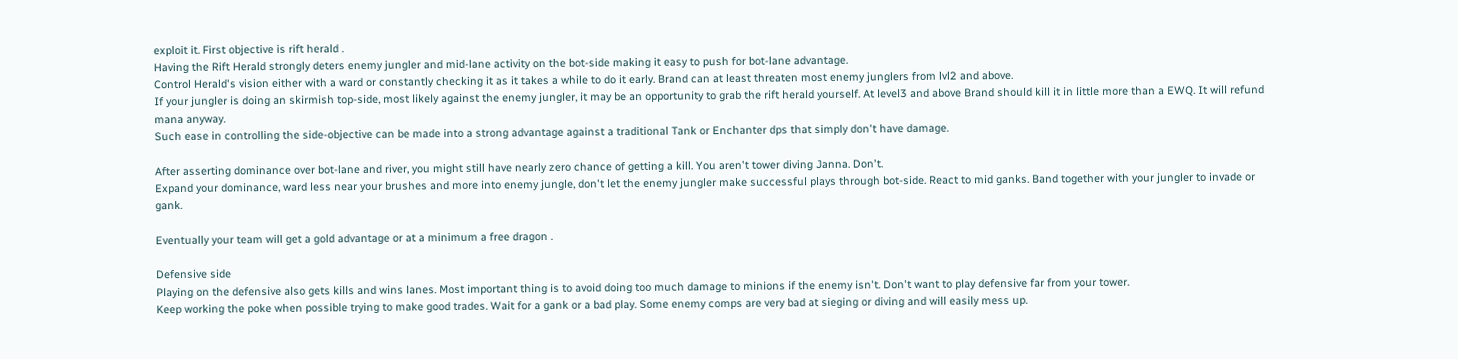exploit it. First objective is rift herald .
Having the Rift Herald strongly deters enemy jungler and mid-lane activity on the bot-side making it easy to push for bot-lane advantage.
Control Herald's vision either with a ward or constantly checking it as it takes a while to do it early. Brand can at least threaten most enemy junglers from lvl2 and above.
If your jungler is doing an skirmish top-side, most likely against the enemy jungler, it may be an opportunity to grab the rift herald yourself. At level3 and above Brand should kill it in little more than a EWQ. It will refund mana anyway.
Such ease in controlling the side-objective can be made into a strong advantage against a traditional Tank or Enchanter dps that simply don't have damage.

After asserting dominance over bot-lane and river, you might still have nearly zero chance of getting a kill. You aren't tower diving Janna. Don't.
Expand your dominance, ward less near your brushes and more into enemy jungle, don't let the enemy jungler make successful plays through bot-side. React to mid ganks. Band together with your jungler to invade or gank.

Eventually your team will get a gold advantage or at a minimum a free dragon .

Defensive side
Playing on the defensive also gets kills and wins lanes. Most important thing is to avoid doing too much damage to minions if the enemy isn't. Don't want to play defensive far from your tower.
Keep working the poke when possible trying to make good trades. Wait for a gank or a bad play. Some enemy comps are very bad at sieging or diving and will easily mess up.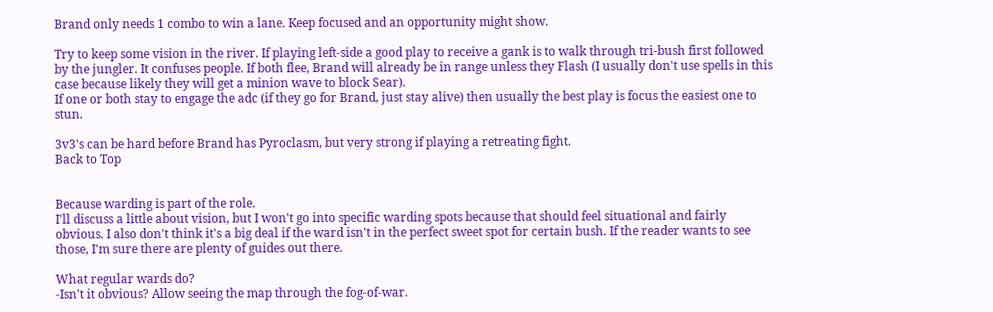Brand only needs 1 combo to win a lane. Keep focused and an opportunity might show.

Try to keep some vision in the river. If playing left-side a good play to receive a gank is to walk through tri-bush first followed by the jungler. It confuses people. If both flee, Brand will already be in range unless they Flash (I usually don't use spells in this case because likely they will get a minion wave to block Sear).
If one or both stay to engage the adc (if they go for Brand, just stay alive) then usually the best play is focus the easiest one to stun.

3v3's can be hard before Brand has Pyroclasm, but very strong if playing a retreating fight.
Back to Top


Because warding is part of the role.
I'll discuss a little about vision, but I won't go into specific warding spots because that should feel situational and fairly obvious. I also don't think it's a big deal if the ward isn't in the perfect sweet spot for certain bush. If the reader wants to see those, I'm sure there are plenty of guides out there.

What regular wards do?
-Isn't it obvious? Allow seeing the map through the fog-of-war.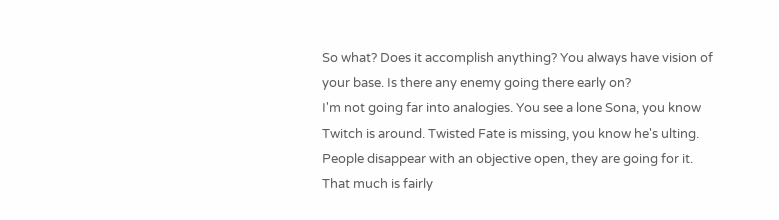So what? Does it accomplish anything? You always have vision of your base. Is there any enemy going there early on?
I'm not going far into analogies. You see a lone Sona, you know Twitch is around. Twisted Fate is missing, you know he's ulting. People disappear with an objective open, they are going for it. That much is fairly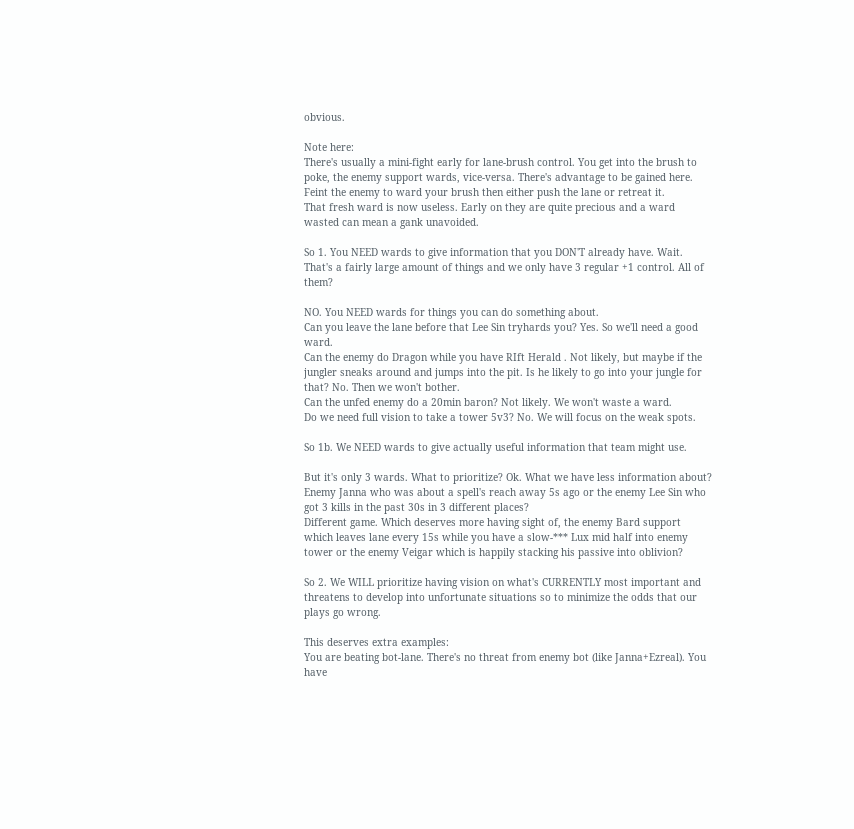obvious.

Note here:
There's usually a mini-fight early for lane-brush control. You get into the brush to poke, the enemy support wards, vice-versa. There's advantage to be gained here. Feint the enemy to ward your brush then either push the lane or retreat it.
That fresh ward is now useless. Early on they are quite precious and a ward wasted can mean a gank unavoided.

So 1. You NEED wards to give information that you DON'T already have. Wait. That's a fairly large amount of things and we only have 3 regular +1 control. All of them?

NO. You NEED wards for things you can do something about.
Can you leave the lane before that Lee Sin tryhards you? Yes. So we'll need a good ward.
Can the enemy do Dragon while you have RIft Herald . Not likely, but maybe if the jungler sneaks around and jumps into the pit. Is he likely to go into your jungle for that? No. Then we won't bother.
Can the unfed enemy do a 20min baron? Not likely. We won't waste a ward.
Do we need full vision to take a tower 5v3? No. We will focus on the weak spots.

So 1b. We NEED wards to give actually useful information that team might use.

But it's only 3 wards. What to prioritize? Ok. What we have less information about? Enemy Janna who was about a spell's reach away 5s ago or the enemy Lee Sin who got 3 kills in the past 30s in 3 different places?
Different game. Which deserves more having sight of, the enemy Bard support which leaves lane every 15s while you have a slow-*** Lux mid half into enemy tower or the enemy Veigar which is happily stacking his passive into oblivion?

So 2. We WILL prioritize having vision on what's CURRENTLY most important and threatens to develop into unfortunate situations so to minimize the odds that our plays go wrong.

This deserves extra examples:
You are beating bot-lane. There's no threat from enemy bot (like Janna+Ezreal). You have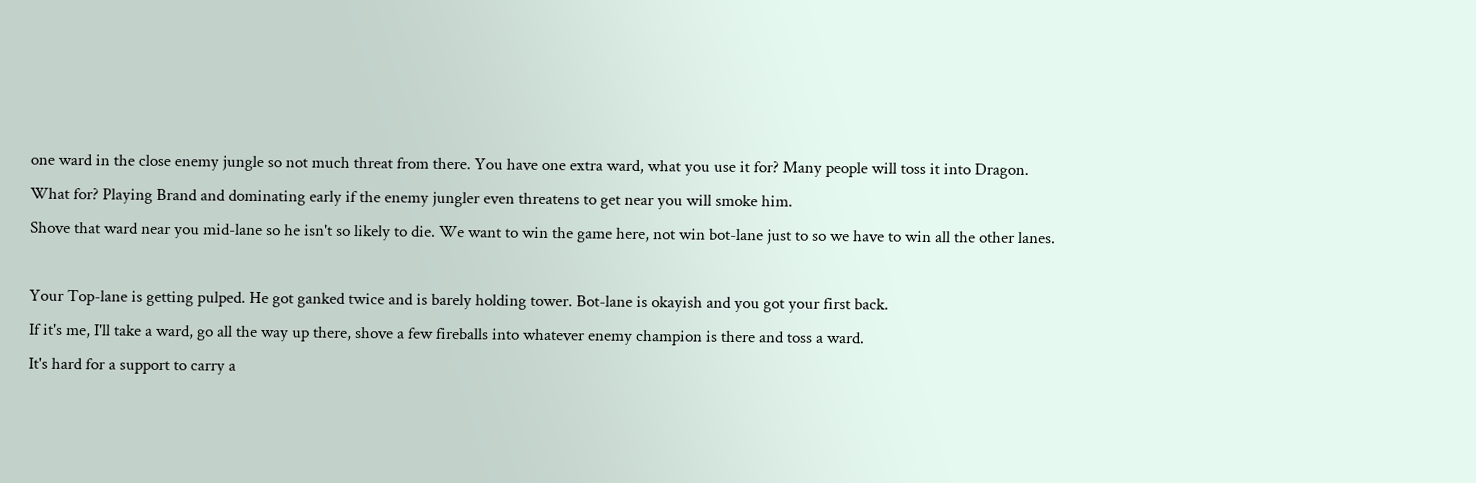one ward in the close enemy jungle so not much threat from there. You have one extra ward, what you use it for? Many people will toss it into Dragon.
What for? Playing Brand and dominating early if the enemy jungler even threatens to get near you will smoke him.
Shove that ward near you mid-lane so he isn't so likely to die. We want to win the game here, not win bot-lane just to so we have to win all the other lanes.

Your Top-lane is getting pulped. He got ganked twice and is barely holding tower. Bot-lane is okayish and you got your first back.
If it's me, I'll take a ward, go all the way up there, shove a few fireballs into whatever enemy champion is there and toss a ward.
It's hard for a support to carry a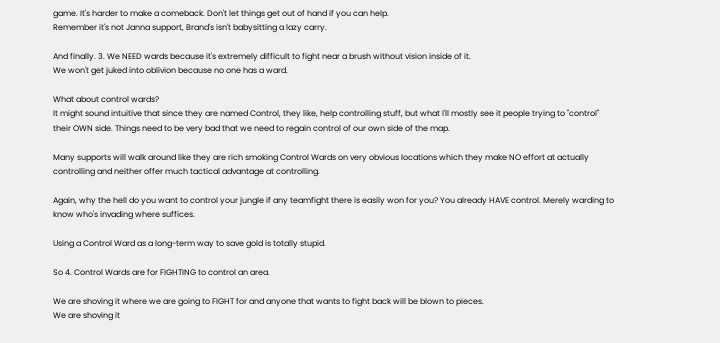game. It's harder to make a comeback. Don't let things get out of hand if you can help.
Remember it's not Janna support, Brand's isn't babysitting a lazy carry.

And finally. 3. We NEED wards because it's extremely difficult to fight near a brush without vision inside of it.
We won't get juked into oblivion because no one has a ward.

What about control wards?
It might sound intuitive that since they are named Control, they like, help controlling stuff, but what I'll mostly see it people trying to "control" their OWN side. Things need to be very bad that we need to regain control of our own side of the map.

Many supports will walk around like they are rich smoking Control Wards on very obvious locations which they make NO effort at actually controlling and neither offer much tactical advantage at controlling.

Again, why the hell do you want to control your jungle if any teamfight there is easily won for you? You already HAVE control. Merely warding to know who's invading where suffices.

Using a Control Ward as a long-term way to save gold is totally stupid.

So 4. Control Wards are for FIGHTING to control an area.

We are shoving it where we are going to FIGHT for and anyone that wants to fight back will be blown to pieces.
We are shoving it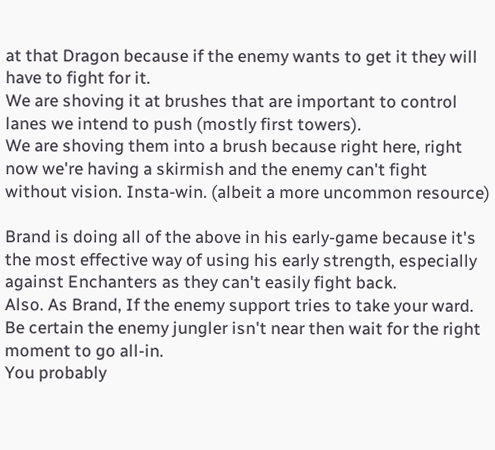at that Dragon because if the enemy wants to get it they will have to fight for it.
We are shoving it at brushes that are important to control lanes we intend to push (mostly first towers).
We are shoving them into a brush because right here, right now we're having a skirmish and the enemy can't fight without vision. Insta-win. (albeit a more uncommon resource)

Brand is doing all of the above in his early-game because it's the most effective way of using his early strength, especially against Enchanters as they can't easily fight back.
Also. As Brand, If the enemy support tries to take your ward. Be certain the enemy jungler isn't near then wait for the right moment to go all-in.
You probably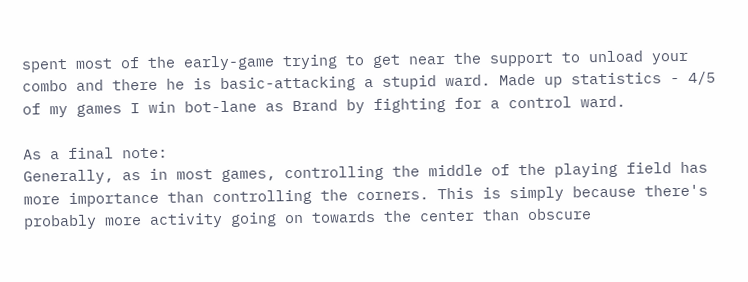spent most of the early-game trying to get near the support to unload your combo and there he is basic-attacking a stupid ward. Made up statistics - 4/5 of my games I win bot-lane as Brand by fighting for a control ward.

As a final note:
Generally, as in most games, controlling the middle of the playing field has more importance than controlling the corners. This is simply because there's probably more activity going on towards the center than obscure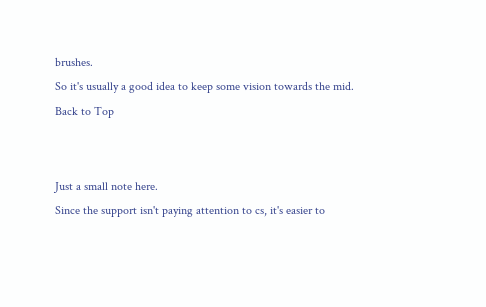brushes.
So it's usually a good idea to keep some vision towards the mid.
Back to Top


Just a small note here.
Since the support isn't paying attention to cs, it's easier to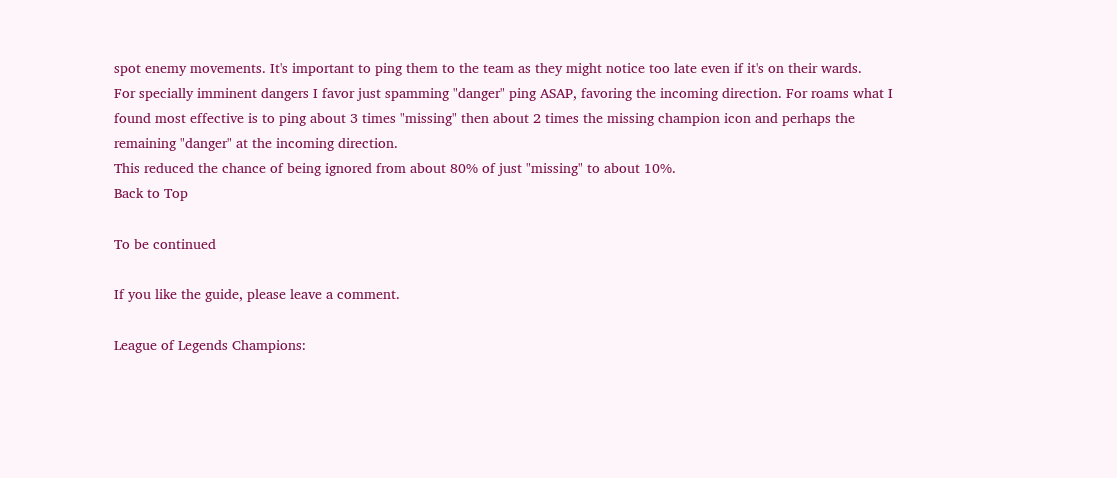spot enemy movements. It's important to ping them to the team as they might notice too late even if it's on their wards.
For specially imminent dangers I favor just spamming "danger" ping ASAP, favoring the incoming direction. For roams what I found most effective is to ping about 3 times "missing" then about 2 times the missing champion icon and perhaps the remaining "danger" at the incoming direction.
This reduced the chance of being ignored from about 80% of just "missing" to about 10%.
Back to Top

To be continued

If you like the guide, please leave a comment.

League of Legends Champions: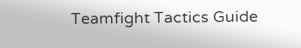Teamfight Tactics Guide